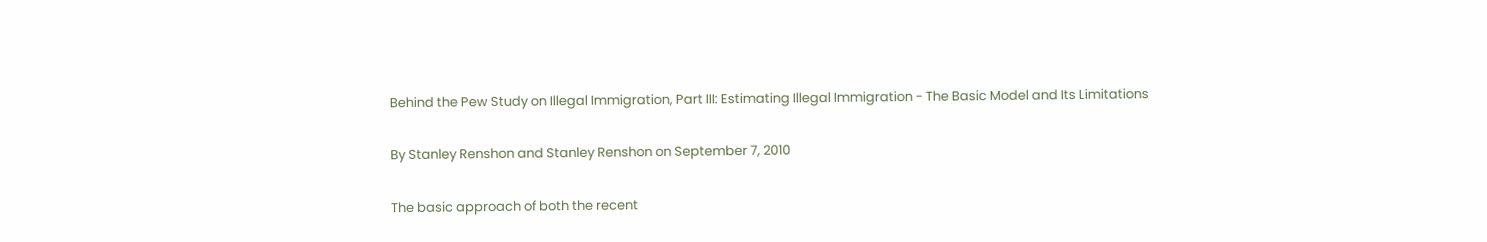Behind the Pew Study on Illegal Immigration, Part III: Estimating Illegal Immigration - The Basic Model and Its Limitations

By Stanley Renshon and Stanley Renshon on September 7, 2010

The basic approach of both the recent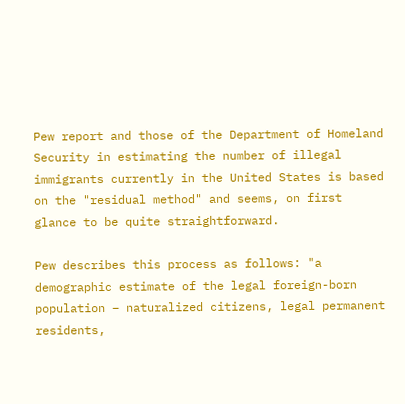Pew report and those of the Department of Homeland Security in estimating the number of illegal immigrants currently in the United States is based on the "residual method" and seems, on first glance to be quite straightforward.

Pew describes this process as follows: "a demographic estimate of the legal foreign-born population – naturalized citizens, legal permanent residents,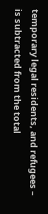temporary legal residents, and refugees – is subtracted from the total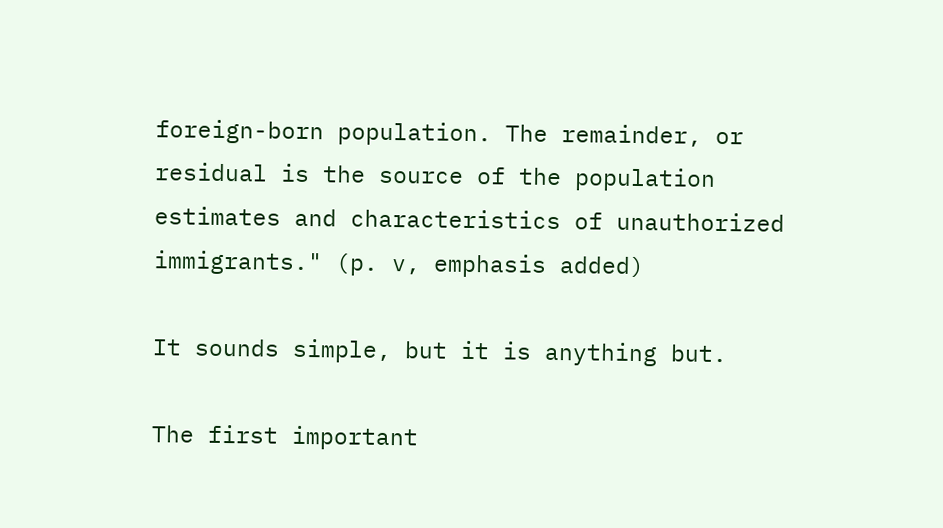foreign-born population. The remainder, or residual is the source of the population estimates and characteristics of unauthorized immigrants." (p. v, emphasis added)

It sounds simple, but it is anything but.

The first important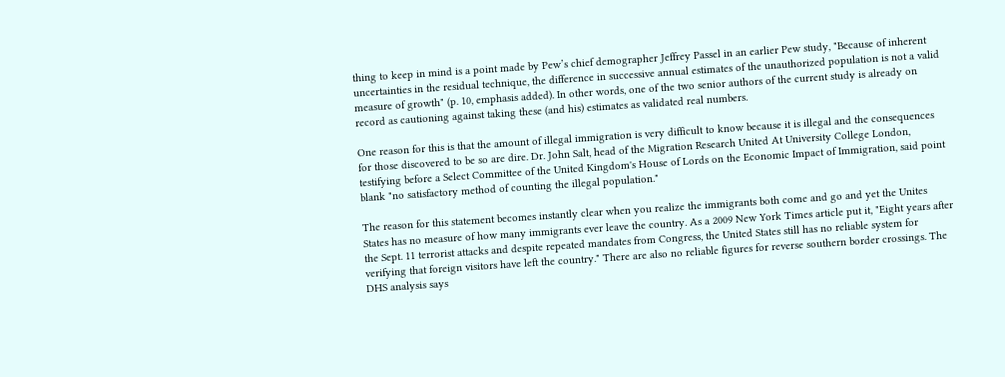thing to keep in mind is a point made by Pew’s chief demographer Jeffrey Passel in an earlier Pew study, "Because of inherent uncertainties in the residual technique, the difference in successive annual estimates of the unauthorized population is not a valid measure of growth" (p. 10, emphasis added). In other words, one of the two senior authors of the current study is already on record as cautioning against taking these (and his) estimates as validated real numbers.

One reason for this is that the amount of illegal immigration is very difficult to know because it is illegal and the consequences for those discovered to be so are dire. Dr. John Salt, head of the Migration Research United At University College London, testifying before a Select Committee of the United Kingdom's House of Lords on the Economic Impact of Immigration, said point blank "no satisfactory method of counting the illegal population."

The reason for this statement becomes instantly clear when you realize the immigrants both come and go and yet the Unites States has no measure of how many immigrants ever leave the country. As a 2009 New York Times article put it, "Eight years after the Sept. 11 terrorist attacks and despite repeated mandates from Congress, the United States still has no reliable system for verifying that foreign visitors have left the country." There are also no reliable figures for reverse southern border crossings. The DHS analysis says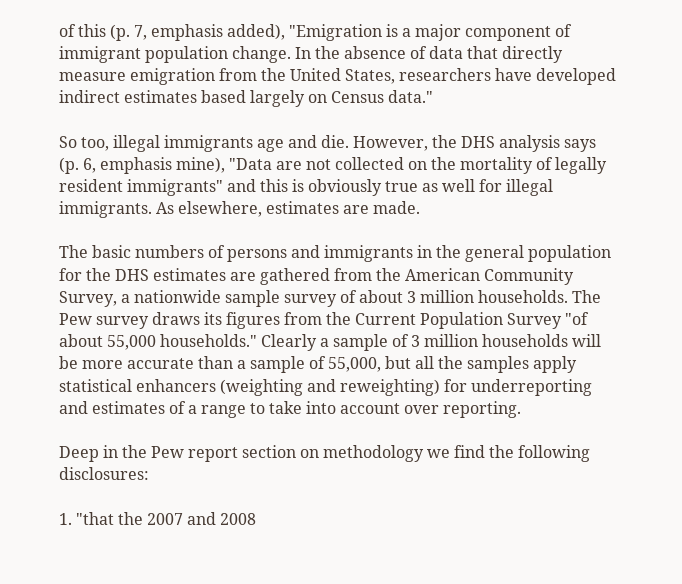of this (p. 7, emphasis added), "Emigration is a major component of immigrant population change. In the absence of data that directly measure emigration from the United States, researchers have developed indirect estimates based largely on Census data."

So too, illegal immigrants age and die. However, the DHS analysis says (p. 6, emphasis mine), "Data are not collected on the mortality of legally resident immigrants" and this is obviously true as well for illegal immigrants. As elsewhere, estimates are made.

The basic numbers of persons and immigrants in the general population for the DHS estimates are gathered from the American Community Survey, a nationwide sample survey of about 3 million households. The Pew survey draws its figures from the Current Population Survey "of about 55,000 households." Clearly a sample of 3 million households will be more accurate than a sample of 55,000, but all the samples apply statistical enhancers (weighting and reweighting) for underreporting and estimates of a range to take into account over reporting.

Deep in the Pew report section on methodology we find the following disclosures:

1. "that the 2007 and 2008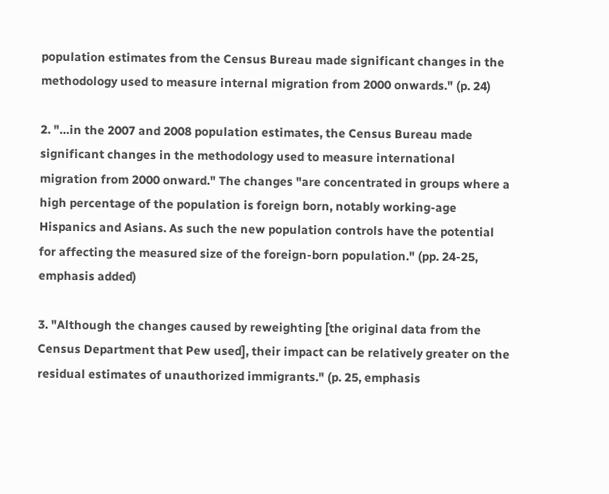population estimates from the Census Bureau made significant changes in the methodology used to measure internal migration from 2000 onwards." (p. 24)

2. "…in the 2007 and 2008 population estimates, the Census Bureau made significant changes in the methodology used to measure international migration from 2000 onward." The changes "are concentrated in groups where a high percentage of the population is foreign born, notably working-age Hispanics and Asians. As such the new population controls have the potential for affecting the measured size of the foreign-born population." (pp. 24-25, emphasis added)

3. "Although the changes caused by reweighting [the original data from the Census Department that Pew used], their impact can be relatively greater on the residual estimates of unauthorized immigrants." (p. 25, emphasis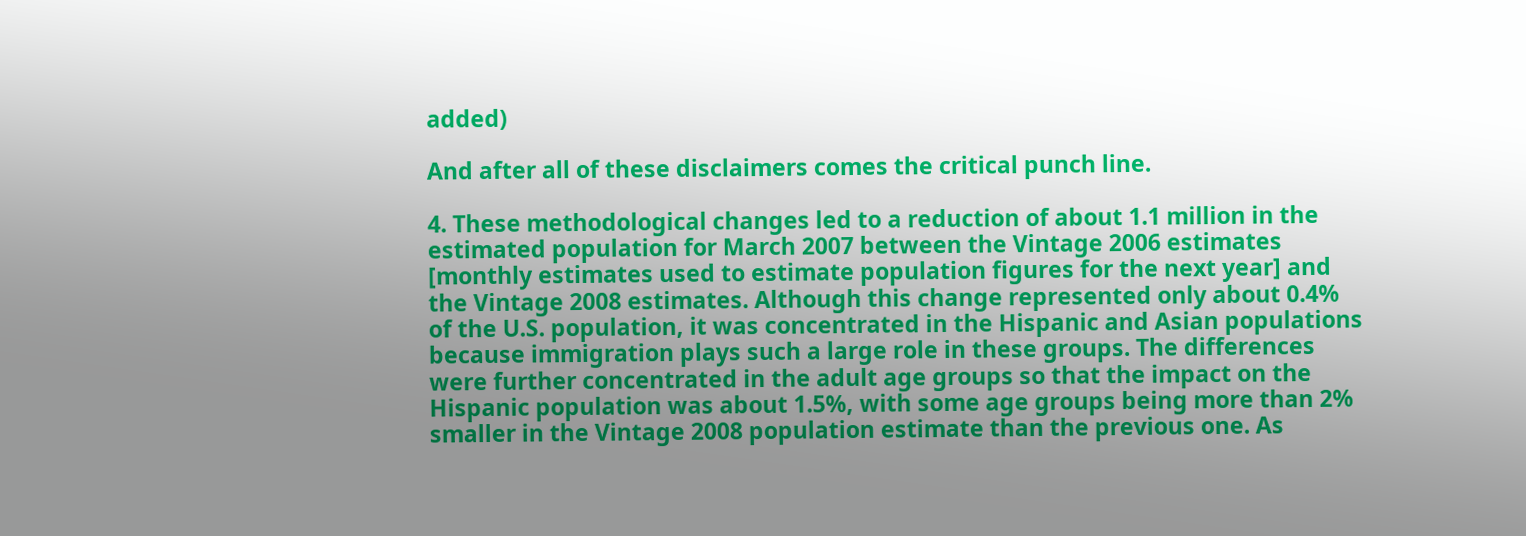added)

And after all of these disclaimers comes the critical punch line.

4. These methodological changes led to a reduction of about 1.1 million in the estimated population for March 2007 between the Vintage 2006 estimates [monthly estimates used to estimate population figures for the next year] and the Vintage 2008 estimates. Although this change represented only about 0.4% of the U.S. population, it was concentrated in the Hispanic and Asian populations because immigration plays such a large role in these groups. The differences were further concentrated in the adult age groups so that the impact on the Hispanic population was about 1.5%, with some age groups being more than 2% smaller in the Vintage 2008 population estimate than the previous one. As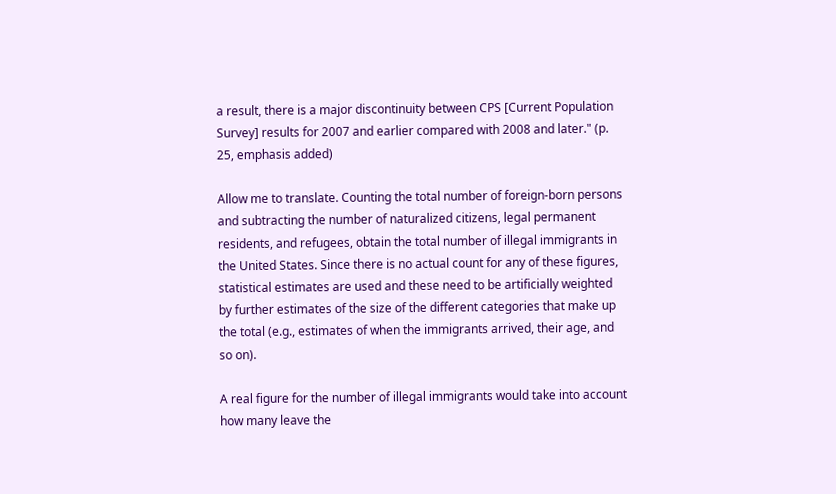a result, there is a major discontinuity between CPS [Current Population Survey] results for 2007 and earlier compared with 2008 and later." (p. 25, emphasis added)

Allow me to translate. Counting the total number of foreign-born persons and subtracting the number of naturalized citizens, legal permanent residents, and refugees, obtain the total number of illegal immigrants in the United States. Since there is no actual count for any of these figures, statistical estimates are used and these need to be artificially weighted by further estimates of the size of the different categories that make up the total (e.g., estimates of when the immigrants arrived, their age, and so on).

A real figure for the number of illegal immigrants would take into account how many leave the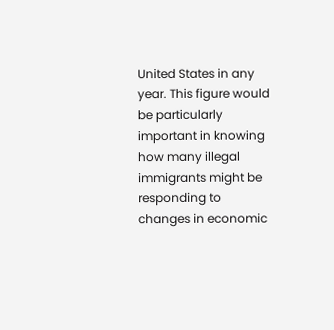United States in any year. This figure would be particularly important in knowing how many illegal immigrants might be responding to changes in economic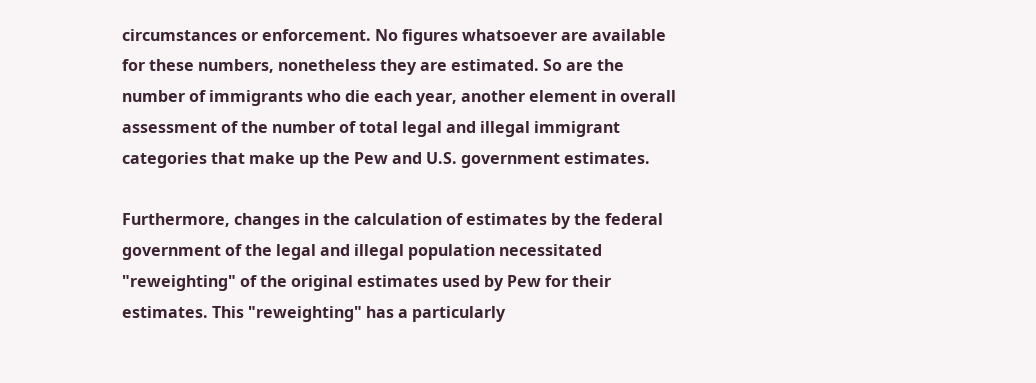circumstances or enforcement. No figures whatsoever are available for these numbers, nonetheless they are estimated. So are the number of immigrants who die each year, another element in overall assessment of the number of total legal and illegal immigrant categories that make up the Pew and U.S. government estimates.

Furthermore, changes in the calculation of estimates by the federal government of the legal and illegal population necessitated "reweighting" of the original estimates used by Pew for their estimates. This "reweighting" has a particularly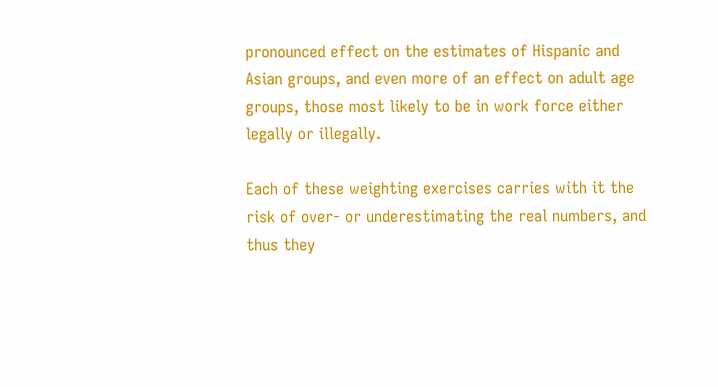pronounced effect on the estimates of Hispanic and Asian groups, and even more of an effect on adult age groups, those most likely to be in work force either legally or illegally.

Each of these weighting exercises carries with it the risk of over- or underestimating the real numbers, and thus they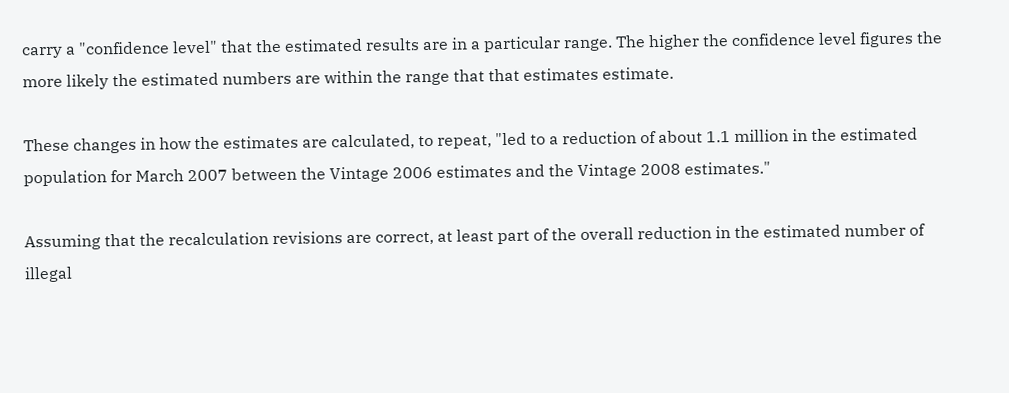carry a "confidence level" that the estimated results are in a particular range. The higher the confidence level figures the more likely the estimated numbers are within the range that that estimates estimate.

These changes in how the estimates are calculated, to repeat, "led to a reduction of about 1.1 million in the estimated population for March 2007 between the Vintage 2006 estimates and the Vintage 2008 estimates."

Assuming that the recalculation revisions are correct, at least part of the overall reduction in the estimated number of illegal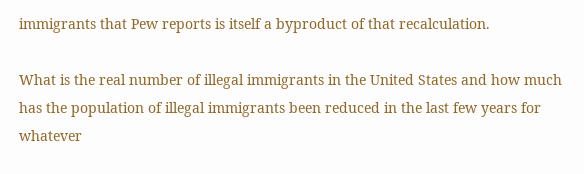immigrants that Pew reports is itself a byproduct of that recalculation.

What is the real number of illegal immigrants in the United States and how much has the population of illegal immigrants been reduced in the last few years for whatever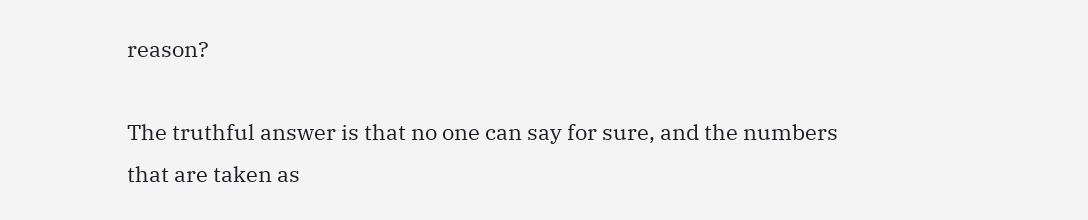reason?

The truthful answer is that no one can say for sure, and the numbers that are taken as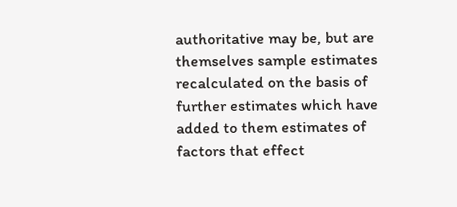authoritative may be, but are themselves sample estimates recalculated on the basis of further estimates which have added to them estimates of factors that effect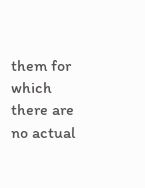them for which there are no actual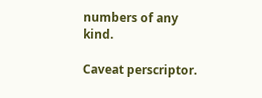numbers of any kind.

Caveat perscriptor.